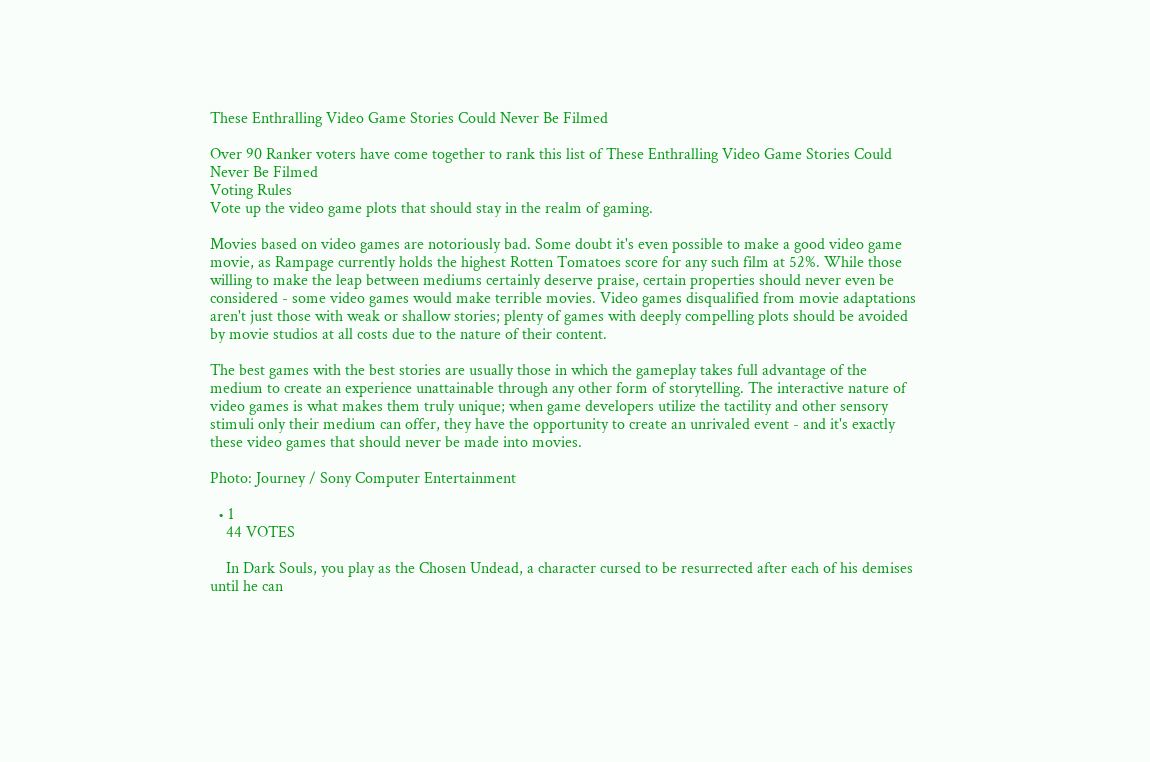These Enthralling Video Game Stories Could Never Be Filmed

Over 90 Ranker voters have come together to rank this list of These Enthralling Video Game Stories Could Never Be Filmed
Voting Rules
Vote up the video game plots that should stay in the realm of gaming.

Movies based on video games are notoriously bad. Some doubt it's even possible to make a good video game movie, as Rampage currently holds the highest Rotten Tomatoes score for any such film at 52%. While those willing to make the leap between mediums certainly deserve praise, certain properties should never even be considered - some video games would make terrible movies. Video games disqualified from movie adaptations aren't just those with weak or shallow stories; plenty of games with deeply compelling plots should be avoided by movie studios at all costs due to the nature of their content.

The best games with the best stories are usually those in which the gameplay takes full advantage of the medium to create an experience unattainable through any other form of storytelling. The interactive nature of video games is what makes them truly unique; when game developers utilize the tactility and other sensory stimuli only their medium can offer, they have the opportunity to create an unrivaled event - and it's exactly these video games that should never be made into movies.

Photo: Journey / Sony Computer Entertainment

  • 1
    44 VOTES

    In Dark Souls, you play as the Chosen Undead, a character cursed to be resurrected after each of his demises until he can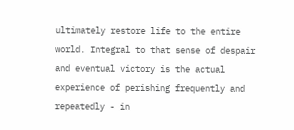ultimately restore life to the entire world. Integral to that sense of despair and eventual victory is the actual experience of perishing frequently and repeatedly - in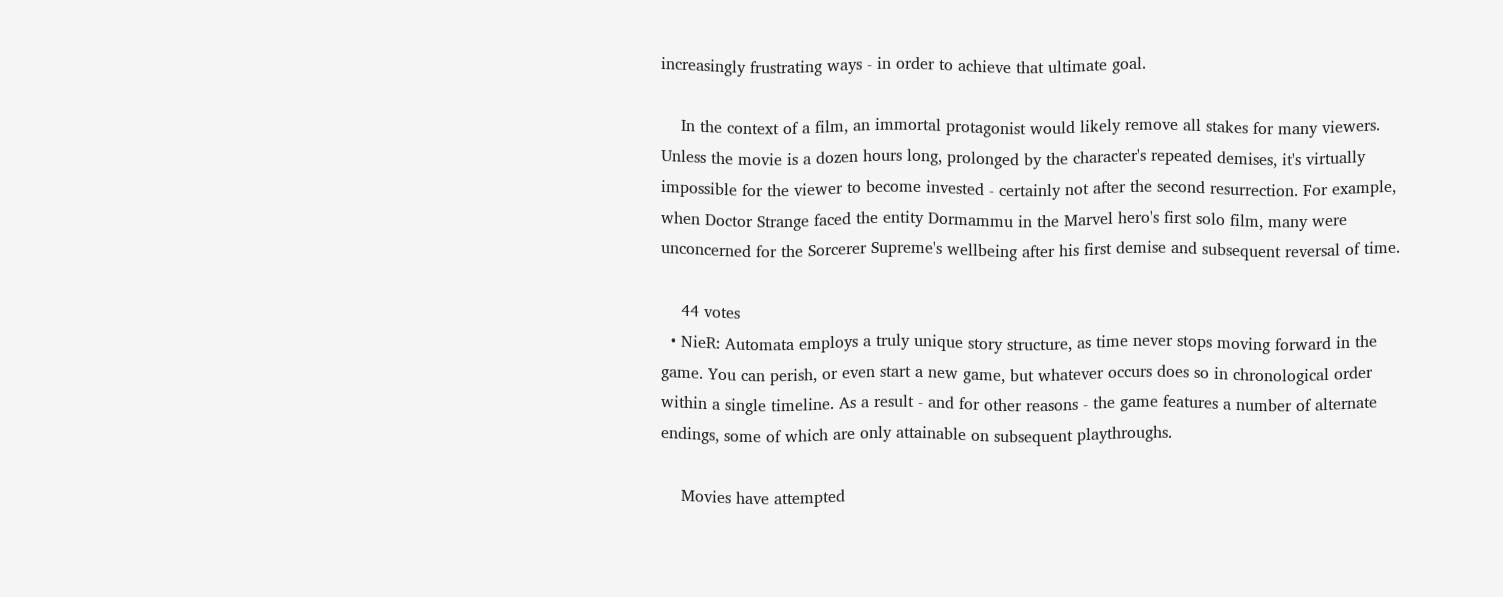increasingly frustrating ways - in order to achieve that ultimate goal.

    In the context of a film, an immortal protagonist would likely remove all stakes for many viewers. Unless the movie is a dozen hours long, prolonged by the character's repeated demises, it's virtually impossible for the viewer to become invested - certainly not after the second resurrection. For example, when Doctor Strange faced the entity Dormammu in the Marvel hero's first solo film, many were unconcerned for the Sorcerer Supreme's wellbeing after his first demise and subsequent reversal of time.

    44 votes
  • NieR: Automata employs a truly unique story structure, as time never stops moving forward in the game. You can perish, or even start a new game, but whatever occurs does so in chronological order within a single timeline. As a result - and for other reasons - the game features a number of alternate endings, some of which are only attainable on subsequent playthroughs.

    Movies have attempted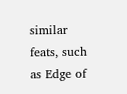similar feats, such as Edge of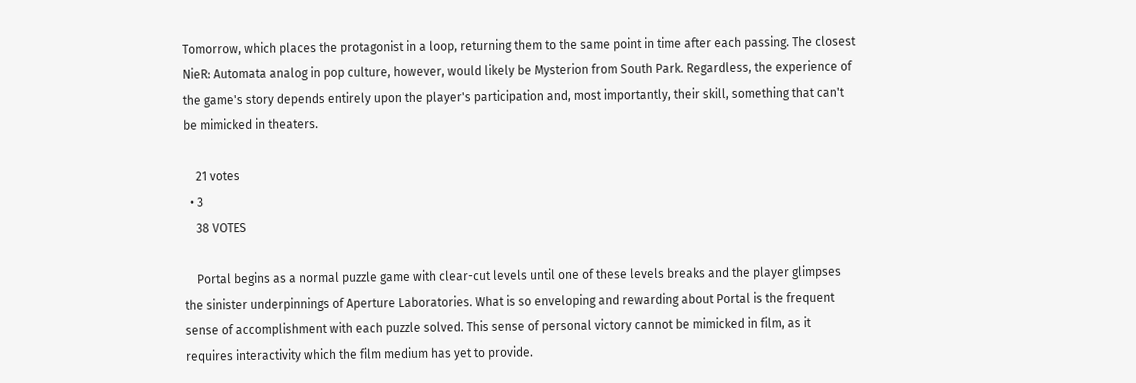Tomorrow, which places the protagonist in a loop, returning them to the same point in time after each passing. The closest NieR: Automata analog in pop culture, however, would likely be Mysterion from South Park. Regardless, the experience of the game's story depends entirely upon the player's participation and, most importantly, their skill, something that can't be mimicked in theaters.

    21 votes
  • 3
    38 VOTES

    Portal begins as a normal puzzle game with clear-cut levels until one of these levels breaks and the player glimpses the sinister underpinnings of Aperture Laboratories. What is so enveloping and rewarding about Portal is the frequent sense of accomplishment with each puzzle solved. This sense of personal victory cannot be mimicked in film, as it requires interactivity which the film medium has yet to provide.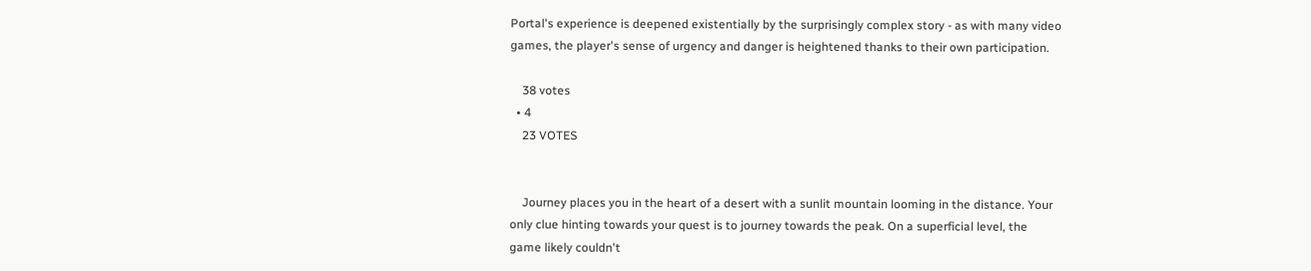Portal's experience is deepened existentially by the surprisingly complex story - as with many video games, the player's sense of urgency and danger is heightened thanks to their own participation.

    38 votes
  • 4
    23 VOTES


    Journey places you in the heart of a desert with a sunlit mountain looming in the distance. Your only clue hinting towards your quest is to journey towards the peak. On a superficial level, the game likely couldn't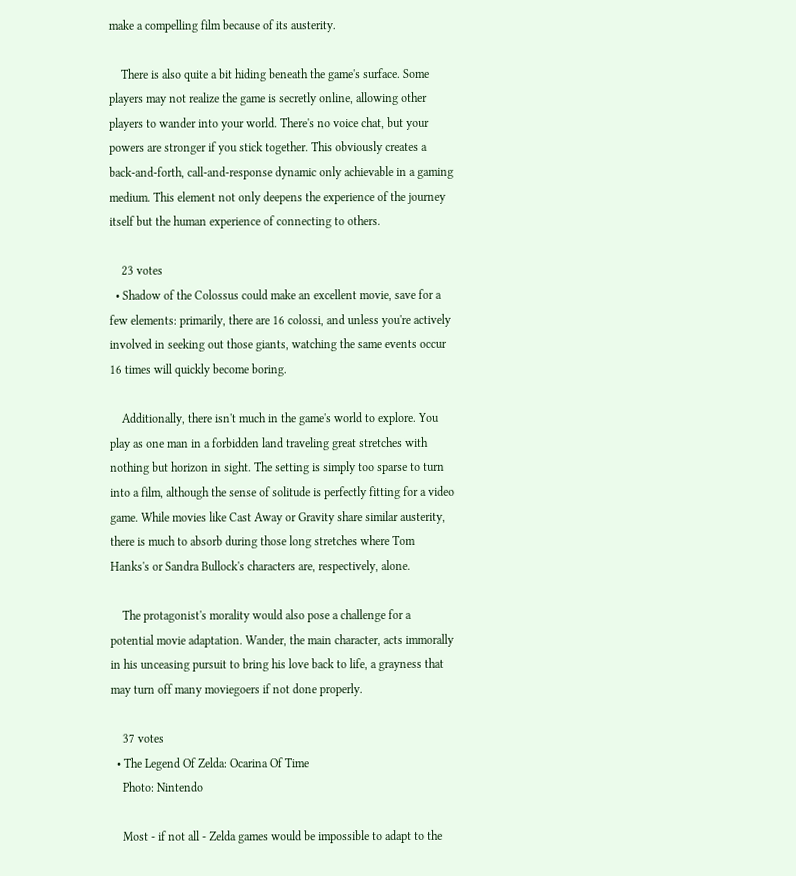make a compelling film because of its austerity.

    There is also quite a bit hiding beneath the game's surface. Some players may not realize the game is secretly online, allowing other players to wander into your world. There's no voice chat, but your powers are stronger if you stick together. This obviously creates a back-and-forth, call-and-response dynamic only achievable in a gaming medium. This element not only deepens the experience of the journey itself but the human experience of connecting to others.

    23 votes
  • Shadow of the Colossus could make an excellent movie, save for a few elements: primarily, there are 16 colossi, and unless you're actively involved in seeking out those giants, watching the same events occur 16 times will quickly become boring.

    Additionally, there isn't much in the game's world to explore. You play as one man in a forbidden land traveling great stretches with nothing but horizon in sight. The setting is simply too sparse to turn into a film, although the sense of solitude is perfectly fitting for a video game. While movies like Cast Away or Gravity share similar austerity, there is much to absorb during those long stretches where Tom Hanks's or Sandra Bullock's characters are, respectively, alone.

    The protagonist's morality would also pose a challenge for a potential movie adaptation. Wander, the main character, acts immorally in his unceasing pursuit to bring his love back to life, a grayness that may turn off many moviegoers if not done properly.

    37 votes
  • The Legend Of Zelda: Ocarina Of Time
    Photo: Nintendo

    Most - if not all - Zelda games would be impossible to adapt to the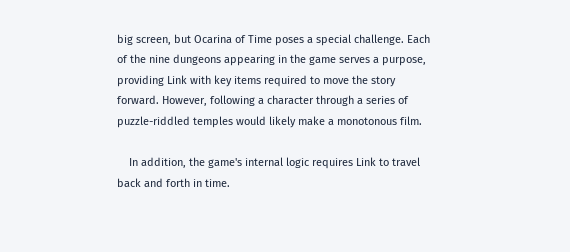big screen, but Ocarina of Time poses a special challenge. Each of the nine dungeons appearing in the game serves a purpose, providing Link with key items required to move the story forward. However, following a character through a series of puzzle-riddled temples would likely make a monotonous film.

    In addition, the game's internal logic requires Link to travel back and forth in time.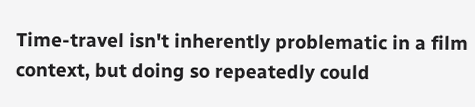Time-travel isn't inherently problematic in a film context, but doing so repeatedly could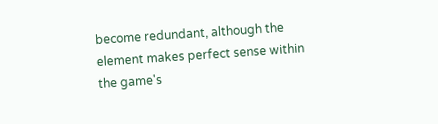become redundant, although the element makes perfect sense within the game's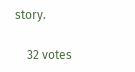story.

    32 votes